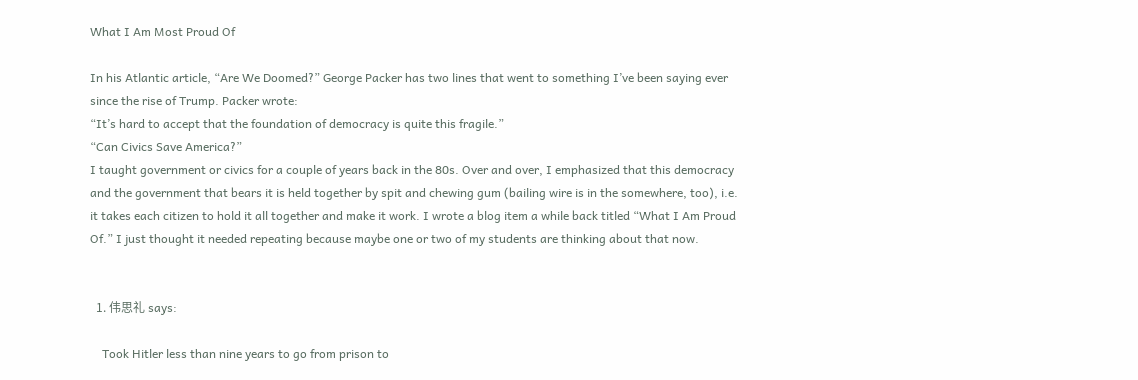What I Am Most Proud Of

In his Atlantic article, “Are We Doomed?” George Packer has two lines that went to something I’ve been saying ever since the rise of Trump. Packer wrote:
“It’s hard to accept that the foundation of democracy is quite this fragile.”
“Can Civics Save America?”
I taught government or civics for a couple of years back in the 80s. Over and over, I emphasized that this democracy and the government that bears it is held together by spit and chewing gum (bailing wire is in the somewhere, too), i.e. it takes each citizen to hold it all together and make it work. I wrote a blog item a while back titled “What I Am Proud Of.” I just thought it needed repeating because maybe one or two of my students are thinking about that now.


  1. 伟思礼 says:

    Took Hitler less than nine years to go from prison to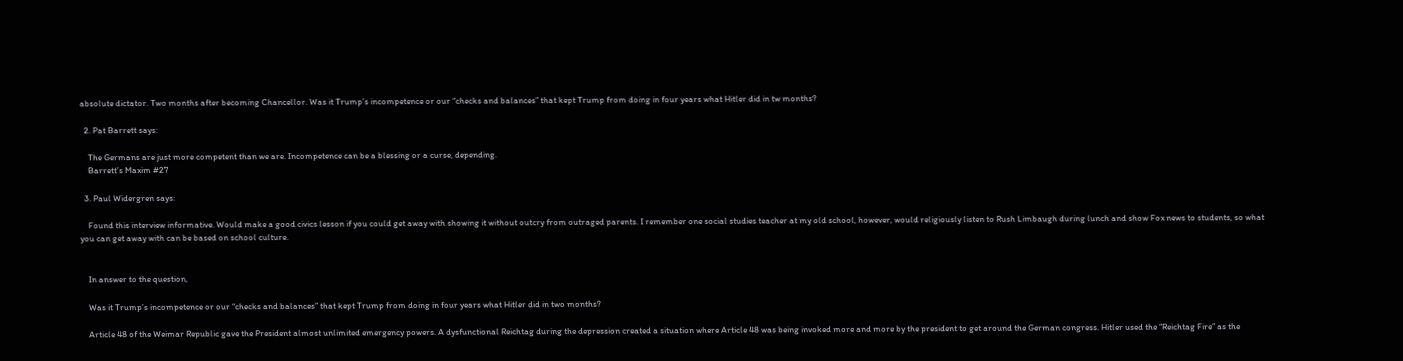absolute dictator. Two months after becoming Chancellor. Was it Trump’s incompetence or our “checks and balances” that kept Trump from doing in four years what Hitler did in tw months?

  2. Pat Barrett says:

    The Germans are just more competent than we are. Incompetence can be a blessing or a curse, depending.
    Barrett’s Maxim #27

  3. Paul Widergren says:

    Found this interview informative. Would make a good civics lesson if you could get away with showing it without outcry from outraged parents. I remember one social studies teacher at my old school, however, would religiously listen to Rush Limbaugh during lunch and show Fox news to students, so what you can get away with can be based on school culture.


    In answer to the question,

    Was it Trump’s incompetence or our “checks and balances” that kept Trump from doing in four years what Hitler did in two months?

    Article 48 of the Weimar Republic gave the President almost unlimited emergency powers. A dysfunctional Reichtag during the depression created a situation where Article 48 was being invoked more and more by the president to get around the German congress. Hitler used the “Reichtag Fire” as the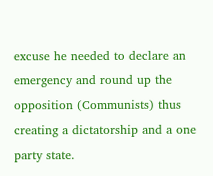excuse he needed to declare an emergency and round up the opposition (Communists) thus creating a dictatorship and a one party state.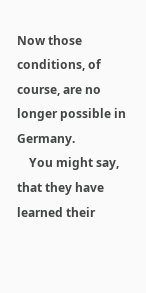Now those conditions, of course, are no longer possible in Germany.
    You might say, that they have learned their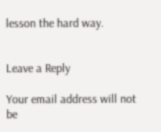lesson the hard way.


Leave a Reply

Your email address will not be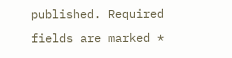published. Required fields are marked *